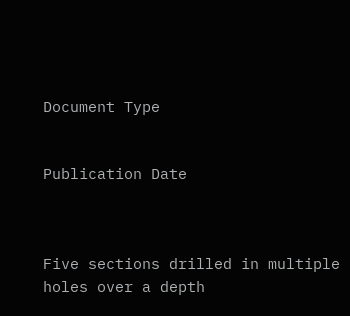Document Type


Publication Date



Five sections drilled in multiple holes over a depth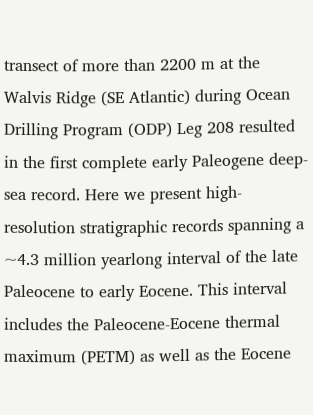transect of more than 2200 m at the Walvis Ridge (SE Atlantic) during Ocean Drilling Program (ODP) Leg 208 resulted in the first complete early Paleogene deep-sea record. Here we present high-resolution stratigraphic records spanning a ~4.3 million yearlong interval of the late Paleocene to early Eocene. This interval includes the Paleocene-Eocene thermal maximum (PETM) as well as the Eocene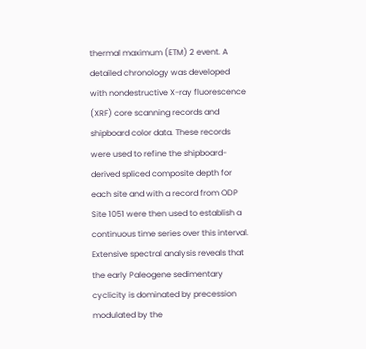thermal maximum (ETM) 2 event. A detailed chronology was developed with nondestructive X-ray fluorescence (XRF) core scanning records and shipboard color data. These records were used to refine the shipboard-derived spliced composite depth for each site and with a record from ODP Site 1051 were then used to establish a continuous time series over this interval. Extensive spectral analysis reveals that the early Paleogene sedimentary cyclicity is dominated by precession modulated by the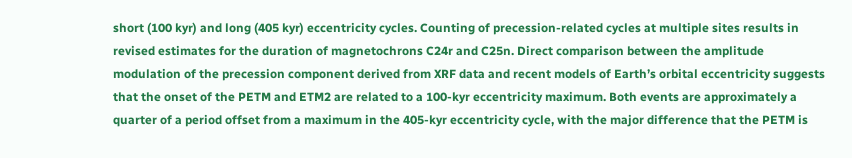short (100 kyr) and long (405 kyr) eccentricity cycles. Counting of precession-related cycles at multiple sites results in revised estimates for the duration of magnetochrons C24r and C25n. Direct comparison between the amplitude modulation of the precession component derived from XRF data and recent models of Earth’s orbital eccentricity suggests that the onset of the PETM and ETM2 are related to a 100-kyr eccentricity maximum. Both events are approximately a quarter of a period offset from a maximum in the 405-kyr eccentricity cycle, with the major difference that the PETM is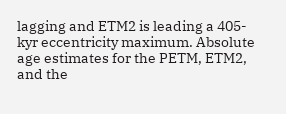lagging and ETM2 is leading a 405-kyr eccentricity maximum. Absolute age estimates for the PETM, ETM2, and the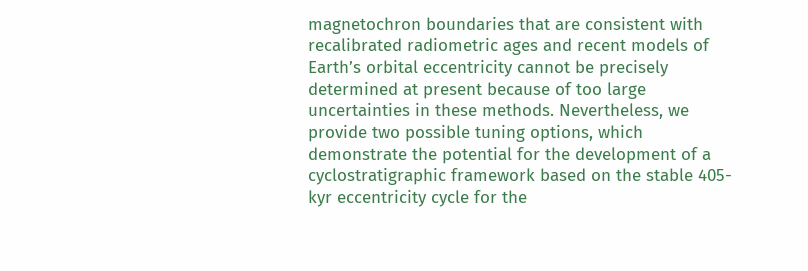magnetochron boundaries that are consistent with recalibrated radiometric ages and recent models of Earth’s orbital eccentricity cannot be precisely determined at present because of too large uncertainties in these methods. Nevertheless, we provide two possible tuning options, which demonstrate the potential for the development of a cyclostratigraphic framework based on the stable 405-kyr eccentricity cycle for the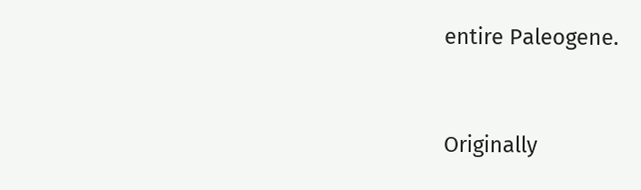entire Paleogene.


Originally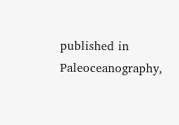published in Paleoceanography,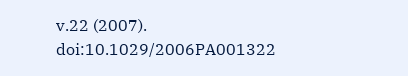v.22 (2007). doi:10.1029/2006PA001322